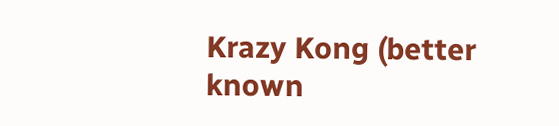Krazy Kong (better known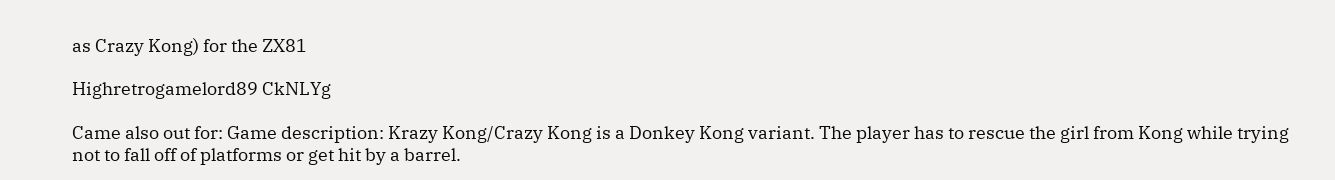as Crazy Kong) for the ZX81

Highretrogamelord89 CkNLYg

Came also out for: Game description: Krazy Kong/Crazy Kong is a Donkey Kong variant. The player has to rescue the girl from Kong while trying not to fall off of platforms or get hit by a barrel.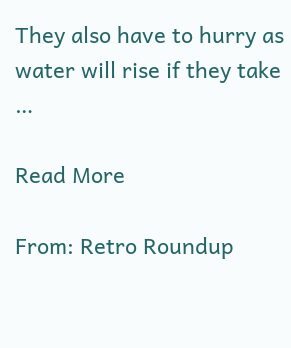They also have to hurry as water will rise if they take …

Read More

From: Retro Roundup